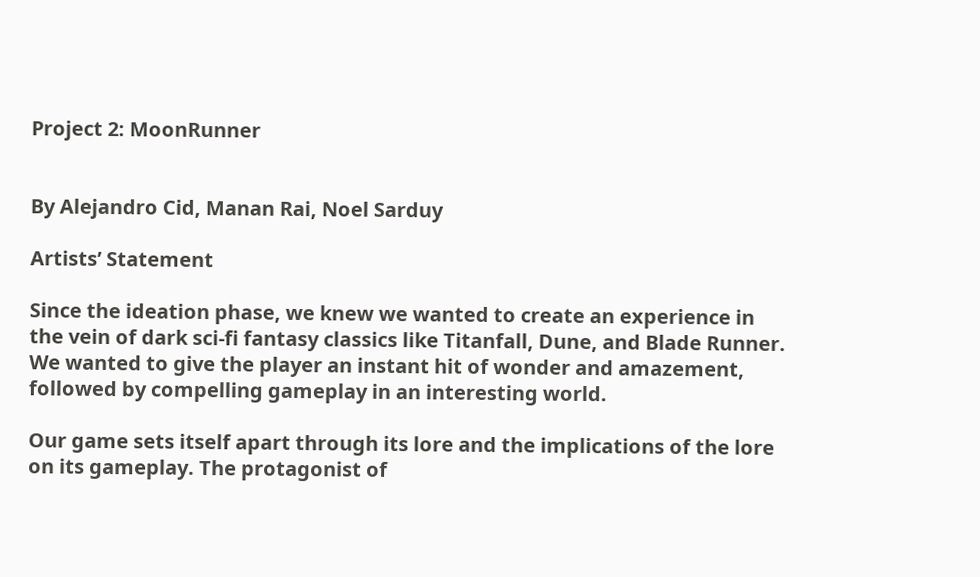Project 2: MoonRunner


By Alejandro Cid, Manan Rai, Noel Sarduy

Artists’ Statement

Since the ideation phase, we knew we wanted to create an experience in the vein of dark sci-fi fantasy classics like Titanfall, Dune, and Blade Runner. We wanted to give the player an instant hit of wonder and amazement, followed by compelling gameplay in an interesting world.

Our game sets itself apart through its lore and the implications of the lore on its gameplay. The protagonist of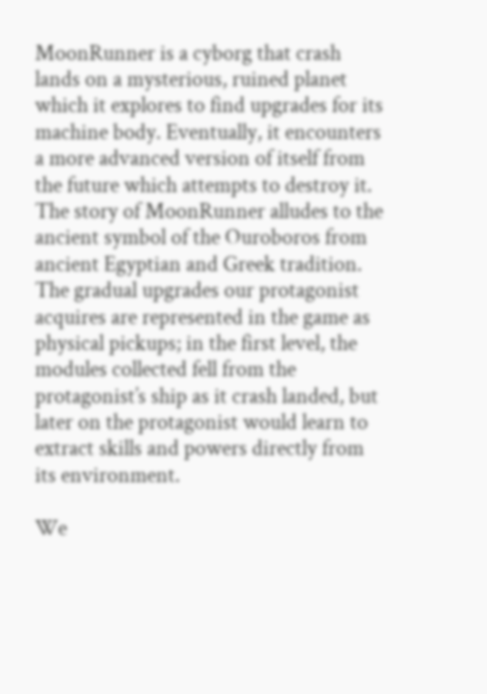MoonRunner is a cyborg that crash lands on a mysterious, ruined planet which it explores to find upgrades for its machine body. Eventually, it encounters a more advanced version of itself from the future which attempts to destroy it. The story of MoonRunner alludes to the ancient symbol of the Ouroboros from ancient Egyptian and Greek tradition. The gradual upgrades our protagonist acquires are represented in the game as physical pickups; in the first level, the modules collected fell from the protagonist’s ship as it crash landed, but later on the protagonist would learn to extract skills and powers directly from its environment.

We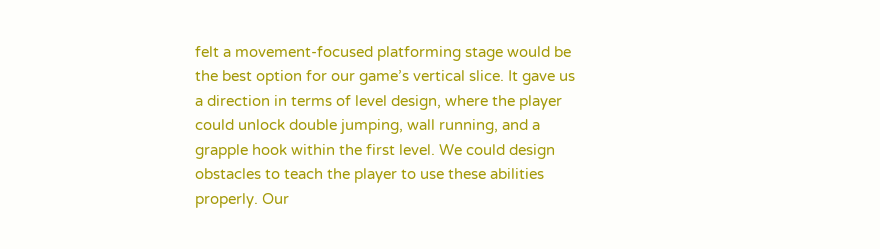felt a movement-focused platforming stage would be the best option for our game’s vertical slice. It gave us a direction in terms of level design, where the player could unlock double jumping, wall running, and a grapple hook within the first level. We could design obstacles to teach the player to use these abilities properly. Our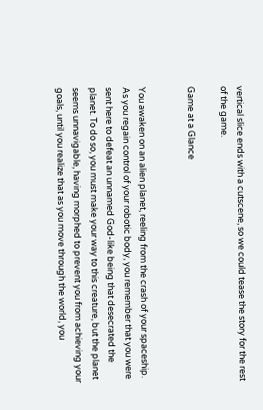vertical slice ends with a cutscene, so we could tease the story for the rest of the game.

Game at a Glance


You awaken on an alien planet, reeling from the crash of your spaceship. As you regain control of your robotic body, you remember that you were sent here to defeat an unnamed God-like being that desecrated the planet. To do so, you must make your way to this creature, but the planet seems unnavigable, having morphed to prevent you from achieving your goals, until you realize that as you move through the world, you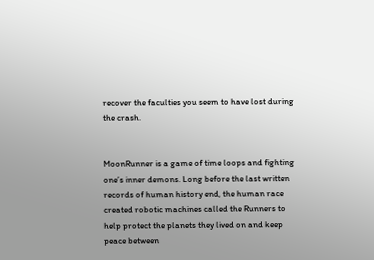recover the faculties you seem to have lost during the crash.


MoonRunner is a game of time loops and fighting one’s inner demons. Long before the last written records of human history end, the human race created robotic machines called the Runners to help protect the planets they lived on and keep peace between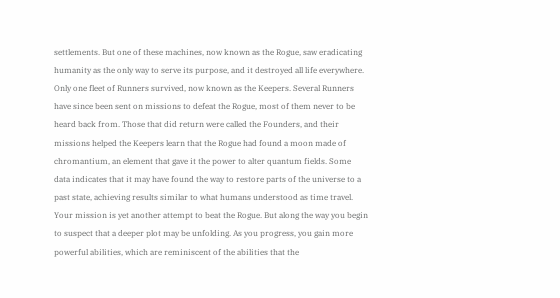settlements. But one of these machines, now known as the Rogue, saw eradicating humanity as the only way to serve its purpose, and it destroyed all life everywhere. Only one fleet of Runners survived, now known as the Keepers. Several Runners have since been sent on missions to defeat the Rogue, most of them never to be heard back from. Those that did return were called the Founders, and their missions helped the Keepers learn that the Rogue had found a moon made of chromantium, an element that gave it the power to alter quantum fields. Some data indicates that it may have found the way to restore parts of the universe to a past state, achieving results similar to what humans understood as time travel. Your mission is yet another attempt to beat the Rogue. But along the way you begin to suspect that a deeper plot may be unfolding. As you progress, you gain more powerful abilities, which are reminiscent of the abilities that the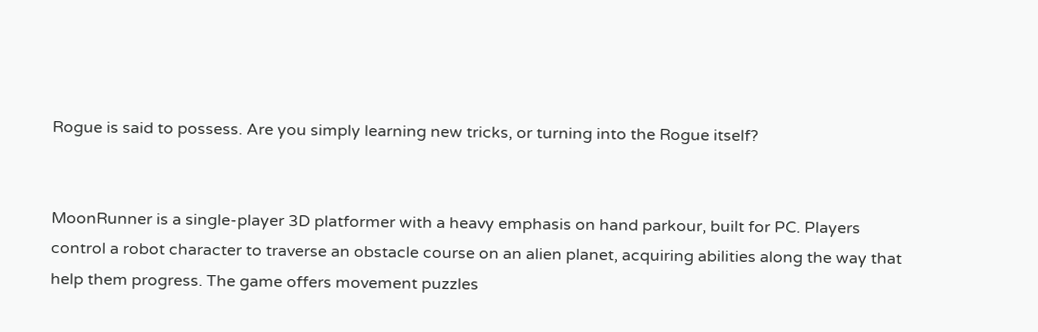Rogue is said to possess. Are you simply learning new tricks, or turning into the Rogue itself?


MoonRunner is a single-player 3D platformer with a heavy emphasis on hand parkour, built for PC. Players control a robot character to traverse an obstacle course on an alien planet, acquiring abilities along the way that help them progress. The game offers movement puzzles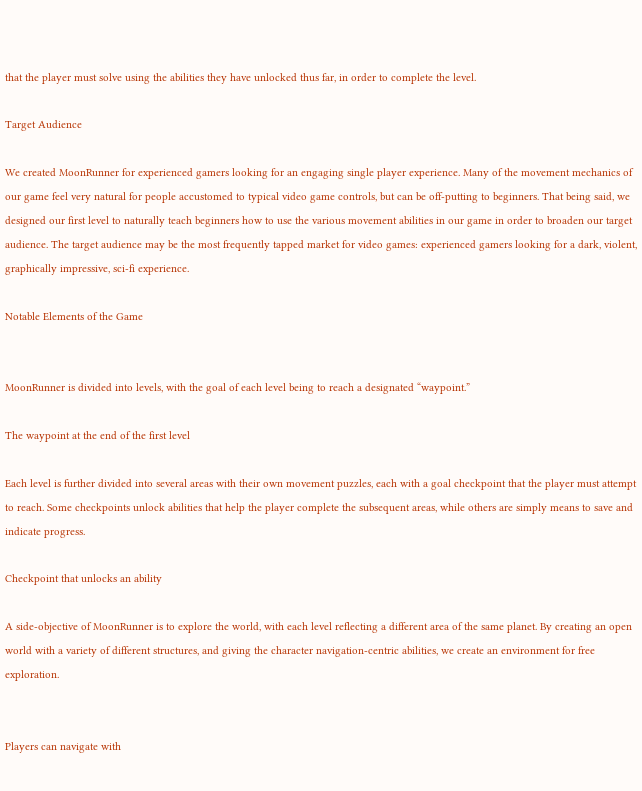that the player must solve using the abilities they have unlocked thus far, in order to complete the level.

Target Audience

We created MoonRunner for experienced gamers looking for an engaging single player experience. Many of the movement mechanics of our game feel very natural for people accustomed to typical video game controls, but can be off-putting to beginners. That being said, we designed our first level to naturally teach beginners how to use the various movement abilities in our game in order to broaden our target audience. The target audience may be the most frequently tapped market for video games: experienced gamers looking for a dark, violent, graphically impressive, sci-fi experience.

Notable Elements of the Game


MoonRunner is divided into levels, with the goal of each level being to reach a designated “waypoint.”

The waypoint at the end of the first level

Each level is further divided into several areas with their own movement puzzles, each with a goal checkpoint that the player must attempt to reach. Some checkpoints unlock abilities that help the player complete the subsequent areas, while others are simply means to save and indicate progress.

Checkpoint that unlocks an ability

A side-objective of MoonRunner is to explore the world, with each level reflecting a different area of the same planet. By creating an open world with a variety of different structures, and giving the character navigation-centric abilities, we create an environment for free exploration.


Players can navigate with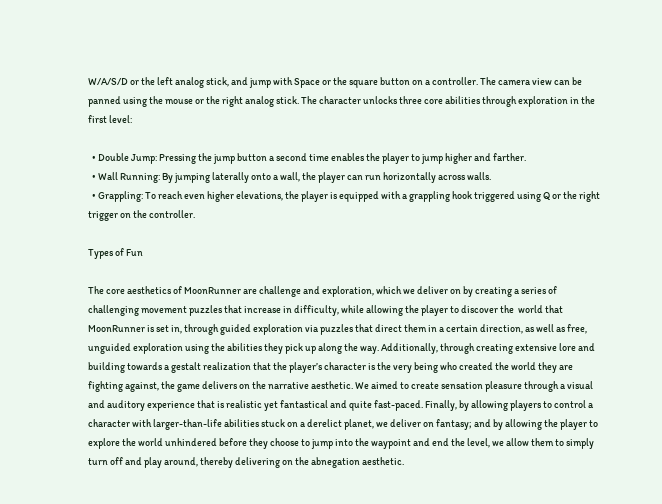W/A/S/D or the left analog stick, and jump with Space or the square button on a controller. The camera view can be panned using the mouse or the right analog stick. The character unlocks three core abilities through exploration in the first level:

  • Double Jump: Pressing the jump button a second time enables the player to jump higher and farther.
  • Wall Running: By jumping laterally onto a wall, the player can run horizontally across walls.
  • Grappling: To reach even higher elevations, the player is equipped with a grappling hook triggered using Q or the right trigger on the controller.

Types of Fun

The core aesthetics of MoonRunner are challenge and exploration, which we deliver on by creating a series of challenging movement puzzles that increase in difficulty, while allowing the player to discover the  world that MoonRunner is set in, through guided exploration via puzzles that direct them in a certain direction, as well as free, unguided exploration using the abilities they pick up along the way. Additionally, through creating extensive lore and building towards a gestalt realization that the player’s character is the very being who created the world they are fighting against, the game delivers on the narrative aesthetic. We aimed to create sensation pleasure through a visual and auditory experience that is realistic yet fantastical and quite fast-paced. Finally, by allowing players to control a character with larger-than-life abilities stuck on a derelict planet, we deliver on fantasy; and by allowing the player to explore the world unhindered before they choose to jump into the waypoint and end the level, we allow them to simply turn off and play around, thereby delivering on the abnegation aesthetic.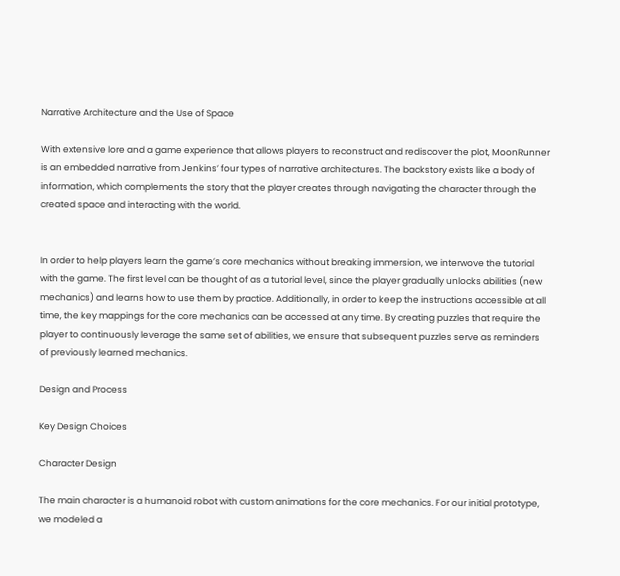Narrative Architecture and the Use of Space

With extensive lore and a game experience that allows players to reconstruct and rediscover the plot, MoonRunner is an embedded narrative from Jenkins’ four types of narrative architectures. The backstory exists like a body of information, which complements the story that the player creates through navigating the character through the created space and interacting with the world.


In order to help players learn the game’s core mechanics without breaking immersion, we interwove the tutorial with the game. The first level can be thought of as a tutorial level, since the player gradually unlocks abilities (new mechanics) and learns how to use them by practice. Additionally, in order to keep the instructions accessible at all time, the key mappings for the core mechanics can be accessed at any time. By creating puzzles that require the player to continuously leverage the same set of abilities, we ensure that subsequent puzzles serve as reminders of previously learned mechanics.

Design and Process

Key Design Choices

Character Design

The main character is a humanoid robot with custom animations for the core mechanics. For our initial prototype, we modeled a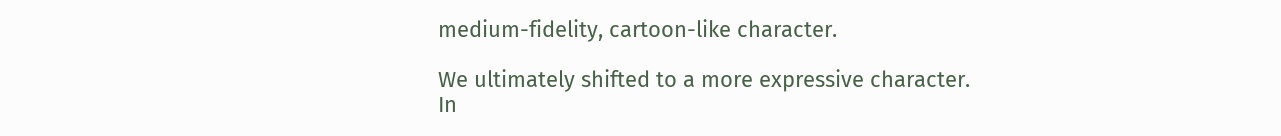medium-fidelity, cartoon-like character.

We ultimately shifted to a more expressive character. In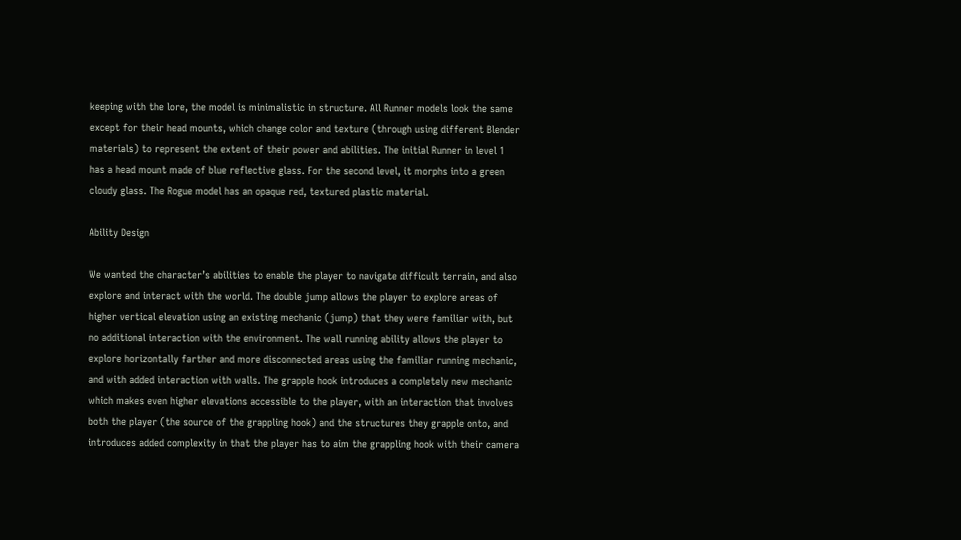keeping with the lore, the model is minimalistic in structure. All Runner models look the same except for their head mounts, which change color and texture (through using different Blender materials) to represent the extent of their power and abilities. The initial Runner in level 1 has a head mount made of blue reflective glass. For the second level, it morphs into a green cloudy glass. The Rogue model has an opaque red, textured plastic material.

Ability Design

We wanted the character’s abilities to enable the player to navigate difficult terrain, and also explore and interact with the world. The double jump allows the player to explore areas of higher vertical elevation using an existing mechanic (jump) that they were familiar with, but no additional interaction with the environment. The wall running ability allows the player to explore horizontally farther and more disconnected areas using the familiar running mechanic, and with added interaction with walls. The grapple hook introduces a completely new mechanic which makes even higher elevations accessible to the player, with an interaction that involves both the player (the source of the grappling hook) and the structures they grapple onto, and introduces added complexity in that the player has to aim the grappling hook with their camera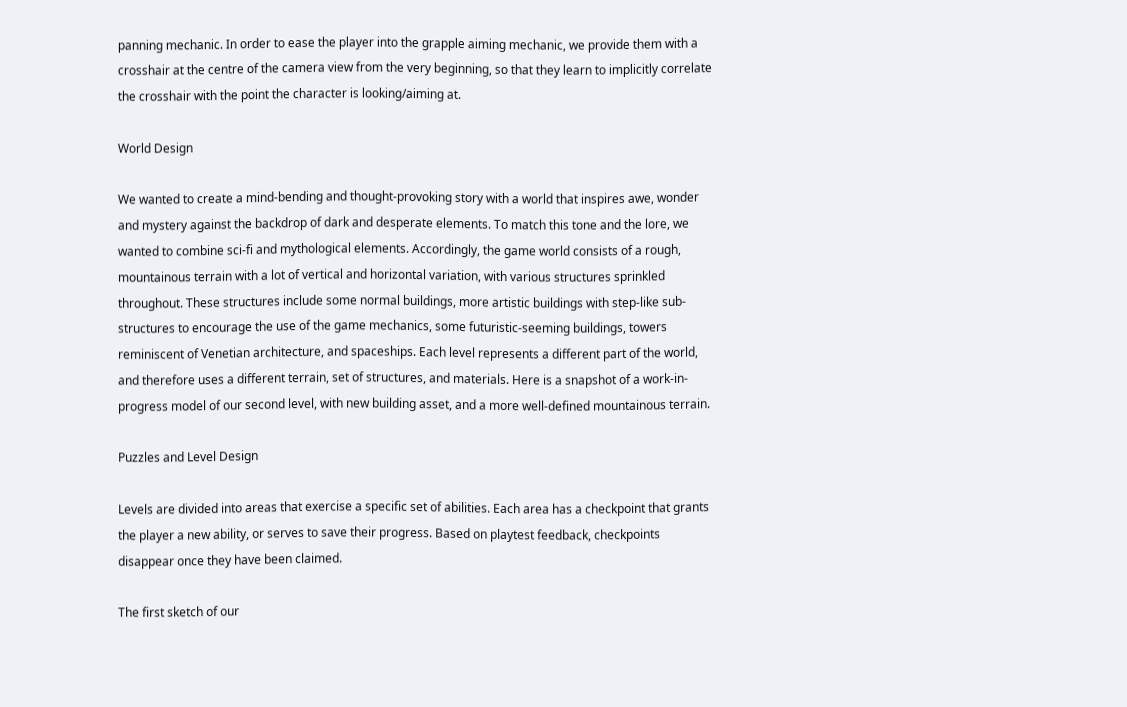panning mechanic. In order to ease the player into the grapple aiming mechanic, we provide them with a crosshair at the centre of the camera view from the very beginning, so that they learn to implicitly correlate the crosshair with the point the character is looking/aiming at.

World Design

We wanted to create a mind-bending and thought-provoking story with a world that inspires awe, wonder and mystery against the backdrop of dark and desperate elements. To match this tone and the lore, we wanted to combine sci-fi and mythological elements. Accordingly, the game world consists of a rough, mountainous terrain with a lot of vertical and horizontal variation, with various structures sprinkled throughout. These structures include some normal buildings, more artistic buildings with step-like sub-structures to encourage the use of the game mechanics, some futuristic-seeming buildings, towers reminiscent of Venetian architecture, and spaceships. Each level represents a different part of the world, and therefore uses a different terrain, set of structures, and materials. Here is a snapshot of a work-in-progress model of our second level, with new building asset, and a more well-defined mountainous terrain.

Puzzles and Level Design

Levels are divided into areas that exercise a specific set of abilities. Each area has a checkpoint that grants the player a new ability, or serves to save their progress. Based on playtest feedback, checkpoints disappear once they have been claimed.

The first sketch of our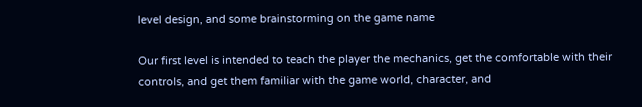level design, and some brainstorming on the game name

Our first level is intended to teach the player the mechanics, get the comfortable with their controls, and get them familiar with the game world, character, and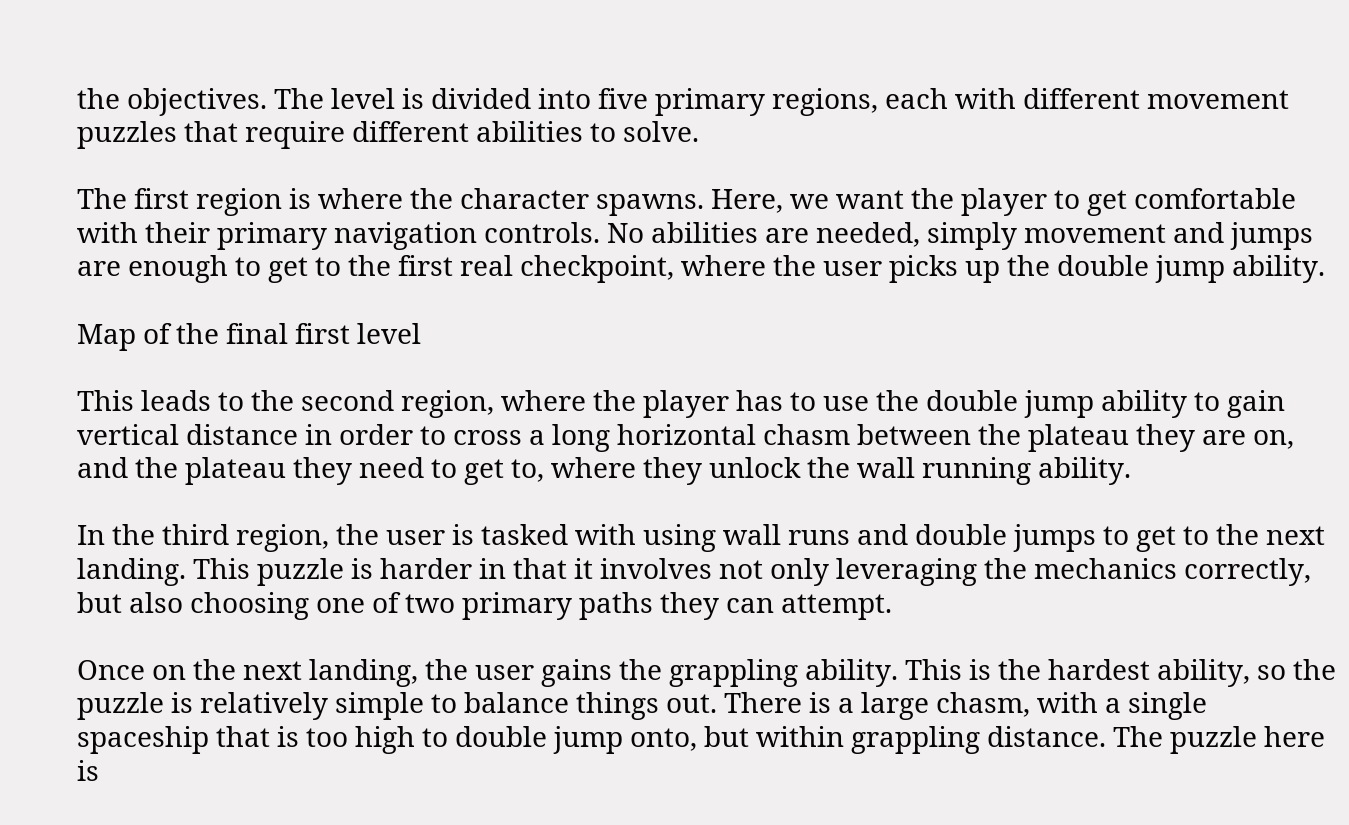the objectives. The level is divided into five primary regions, each with different movement puzzles that require different abilities to solve.

The first region is where the character spawns. Here, we want the player to get comfortable with their primary navigation controls. No abilities are needed, simply movement and jumps are enough to get to the first real checkpoint, where the user picks up the double jump ability.

Map of the final first level

This leads to the second region, where the player has to use the double jump ability to gain vertical distance in order to cross a long horizontal chasm between the plateau they are on, and the plateau they need to get to, where they unlock the wall running ability.

In the third region, the user is tasked with using wall runs and double jumps to get to the next landing. This puzzle is harder in that it involves not only leveraging the mechanics correctly, but also choosing one of two primary paths they can attempt.

Once on the next landing, the user gains the grappling ability. This is the hardest ability, so the puzzle is relatively simple to balance things out. There is a large chasm, with a single spaceship that is too high to double jump onto, but within grappling distance. The puzzle here is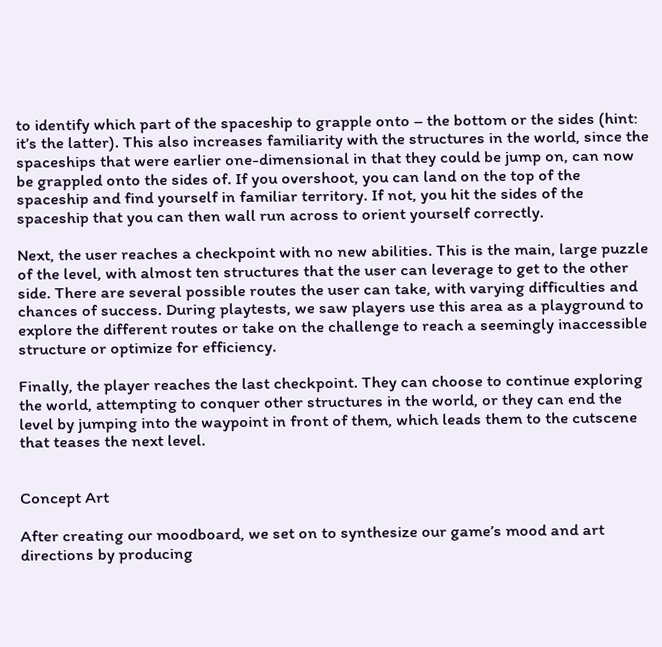to identify which part of the spaceship to grapple onto – the bottom or the sides (hint: it’s the latter). This also increases familiarity with the structures in the world, since the spaceships that were earlier one-dimensional in that they could be jump on, can now be grappled onto the sides of. If you overshoot, you can land on the top of the spaceship and find yourself in familiar territory. If not, you hit the sides of the spaceship that you can then wall run across to orient yourself correctly.

Next, the user reaches a checkpoint with no new abilities. This is the main, large puzzle of the level, with almost ten structures that the user can leverage to get to the other side. There are several possible routes the user can take, with varying difficulties and chances of success. During playtests, we saw players use this area as a playground to explore the different routes or take on the challenge to reach a seemingly inaccessible structure or optimize for efficiency.

Finally, the player reaches the last checkpoint. They can choose to continue exploring the world, attempting to conquer other structures in the world, or they can end the level by jumping into the waypoint in front of them, which leads them to the cutscene that teases the next level.


Concept Art

After creating our moodboard, we set on to synthesize our game’s mood and art directions by producing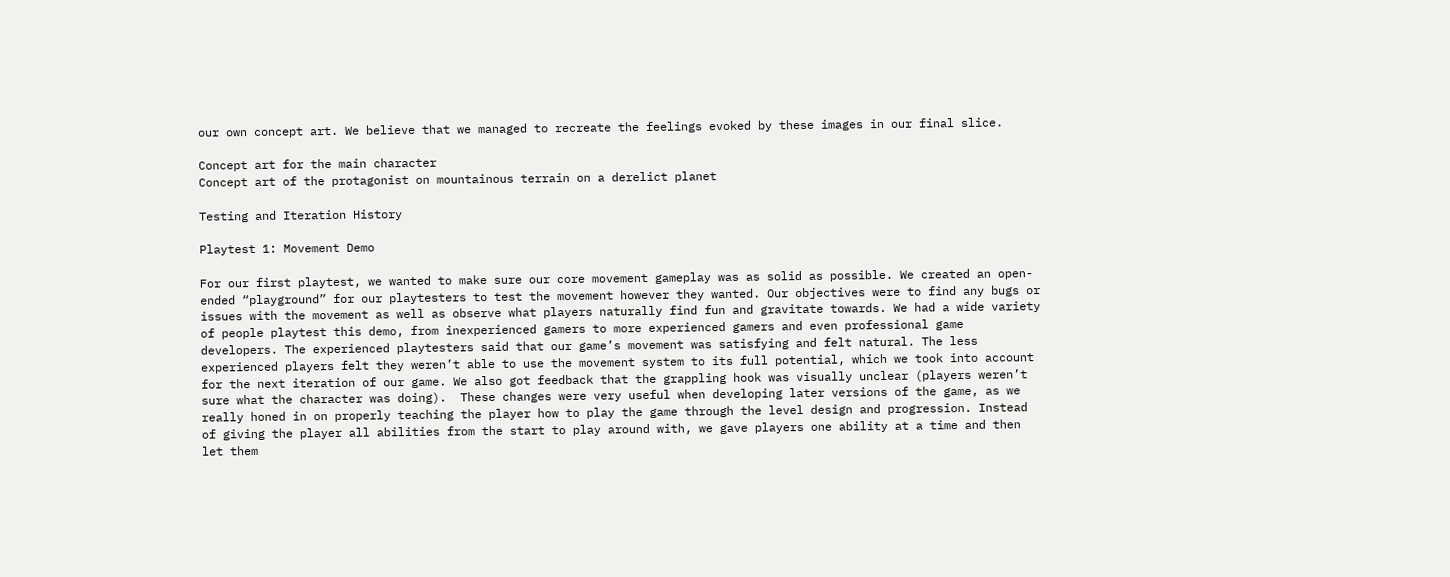our own concept art. We believe that we managed to recreate the feelings evoked by these images in our final slice.

Concept art for the main character
Concept art of the protagonist on mountainous terrain on a derelict planet

Testing and Iteration History

Playtest 1: Movement Demo

For our first playtest, we wanted to make sure our core movement gameplay was as solid as possible. We created an open-ended “playground” for our playtesters to test the movement however they wanted. Our objectives were to find any bugs or issues with the movement as well as observe what players naturally find fun and gravitate towards. We had a wide variety of people playtest this demo, from inexperienced gamers to more experienced gamers and even professional game developers. The experienced playtesters said that our game’s movement was satisfying and felt natural. The less experienced players felt they weren’t able to use the movement system to its full potential, which we took into account for the next iteration of our game. We also got feedback that the grappling hook was visually unclear (players weren’t sure what the character was doing).  These changes were very useful when developing later versions of the game, as we really honed in on properly teaching the player how to play the game through the level design and progression. Instead of giving the player all abilities from the start to play around with, we gave players one ability at a time and then let them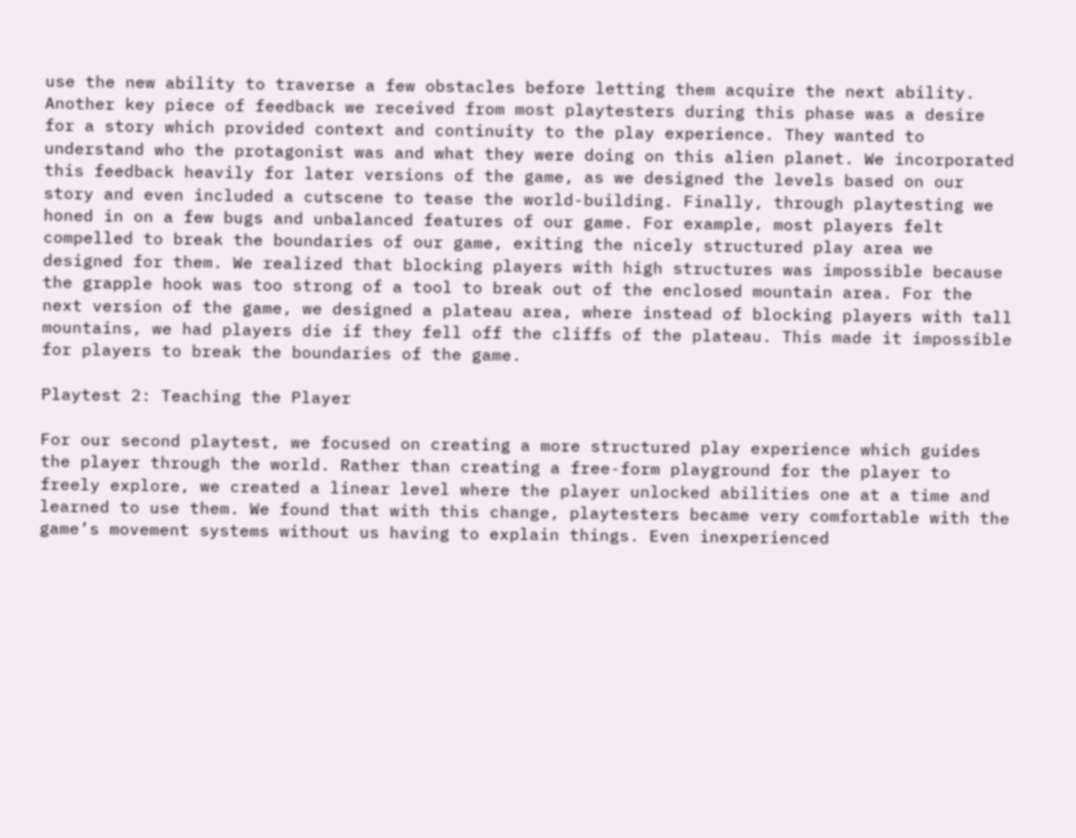use the new ability to traverse a few obstacles before letting them acquire the next ability.  Another key piece of feedback we received from most playtesters during this phase was a desire for a story which provided context and continuity to the play experience. They wanted to understand who the protagonist was and what they were doing on this alien planet. We incorporated this feedback heavily for later versions of the game, as we designed the levels based on our story and even included a cutscene to tease the world-building. Finally, through playtesting we honed in on a few bugs and unbalanced features of our game. For example, most players felt compelled to break the boundaries of our game, exiting the nicely structured play area we designed for them. We realized that blocking players with high structures was impossible because the grapple hook was too strong of a tool to break out of the enclosed mountain area. For the next version of the game, we designed a plateau area, where instead of blocking players with tall mountains, we had players die if they fell off the cliffs of the plateau. This made it impossible for players to break the boundaries of the game.

Playtest 2: Teaching the Player

For our second playtest, we focused on creating a more structured play experience which guides the player through the world. Rather than creating a free-form playground for the player to freely explore, we created a linear level where the player unlocked abilities one at a time and learned to use them. We found that with this change, playtesters became very comfortable with the game’s movement systems without us having to explain things. Even inexperienced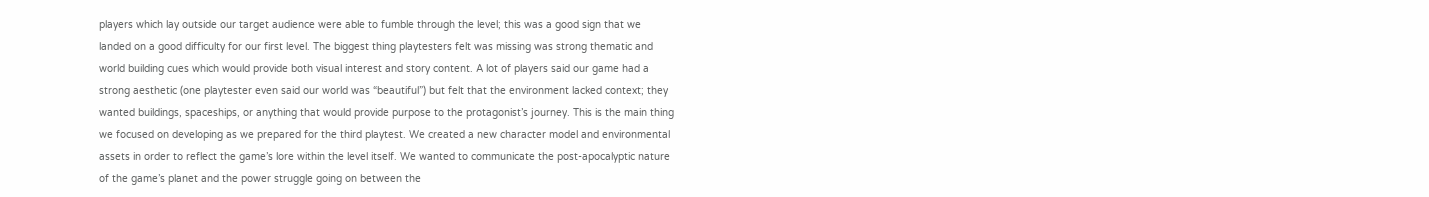players which lay outside our target audience were able to fumble through the level; this was a good sign that we landed on a good difficulty for our first level. The biggest thing playtesters felt was missing was strong thematic and world building cues which would provide both visual interest and story content. A lot of players said our game had a strong aesthetic (one playtester even said our world was “beautiful”) but felt that the environment lacked context; they wanted buildings, spaceships, or anything that would provide purpose to the protagonist’s journey. This is the main thing we focused on developing as we prepared for the third playtest. We created a new character model and environmental assets in order to reflect the game’s lore within the level itself. We wanted to communicate the post-apocalyptic nature of the game’s planet and the power struggle going on between the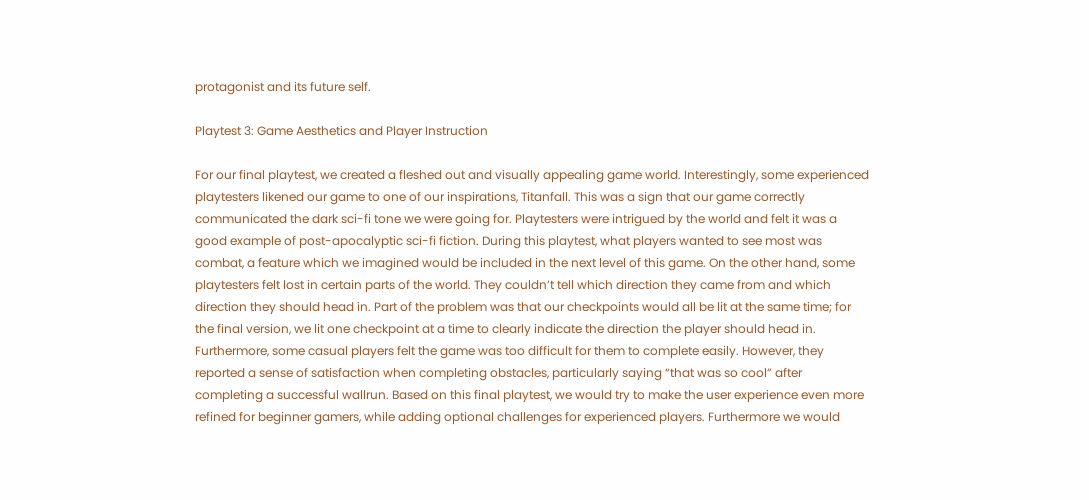protagonist and its future self.

Playtest 3: Game Aesthetics and Player Instruction

For our final playtest, we created a fleshed out and visually appealing game world. Interestingly, some experienced playtesters likened our game to one of our inspirations, Titanfall. This was a sign that our game correctly communicated the dark sci-fi tone we were going for. Playtesters were intrigued by the world and felt it was a good example of post-apocalyptic sci-fi fiction. During this playtest, what players wanted to see most was combat, a feature which we imagined would be included in the next level of this game. On the other hand, some playtesters felt lost in certain parts of the world. They couldn’t tell which direction they came from and which direction they should head in. Part of the problem was that our checkpoints would all be lit at the same time; for the final version, we lit one checkpoint at a time to clearly indicate the direction the player should head in. Furthermore, some casual players felt the game was too difficult for them to complete easily. However, they reported a sense of satisfaction when completing obstacles, particularly saying “that was so cool” after completing a successful wallrun. Based on this final playtest, we would try to make the user experience even more refined for beginner gamers, while adding optional challenges for experienced players. Furthermore we would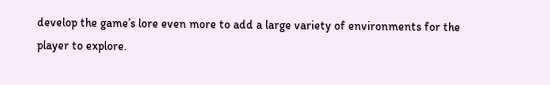develop the game’s lore even more to add a large variety of environments for the player to explore.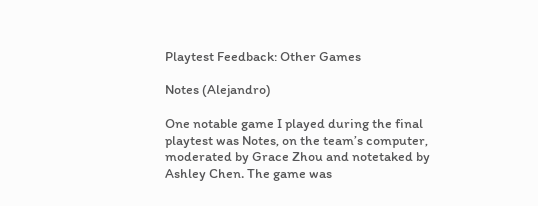Playtest Feedback: Other Games

Notes (Alejandro)

One notable game I played during the final playtest was Notes, on the team’s computer, moderated by Grace Zhou and notetaked by Ashley Chen. The game was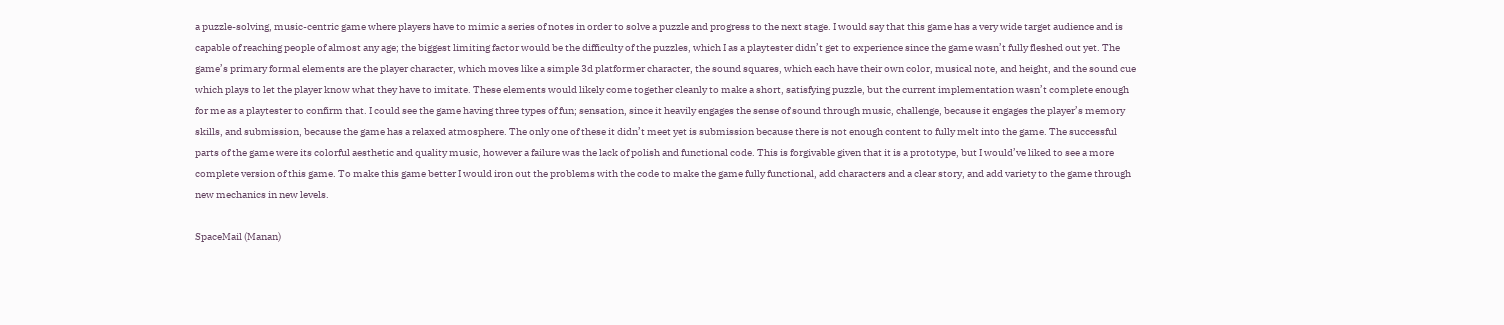a puzzle-solving, music-centric game where players have to mimic a series of notes in order to solve a puzzle and progress to the next stage. I would say that this game has a very wide target audience and is capable of reaching people of almost any age; the biggest limiting factor would be the difficulty of the puzzles, which I as a playtester didn’t get to experience since the game wasn’t fully fleshed out yet. The game’s primary formal elements are the player character, which moves like a simple 3d platformer character, the sound squares, which each have their own color, musical note, and height, and the sound cue which plays to let the player know what they have to imitate. These elements would likely come together cleanly to make a short, satisfying puzzle, but the current implementation wasn’t complete enough for me as a playtester to confirm that. I could see the game having three types of fun; sensation, since it heavily engages the sense of sound through music, challenge, because it engages the player’s memory skills, and submission, because the game has a relaxed atmosphere. The only one of these it didn’t meet yet is submission because there is not enough content to fully melt into the game. The successful parts of the game were its colorful aesthetic and quality music, however a failure was the lack of polish and functional code. This is forgivable given that it is a prototype, but I would’ve liked to see a more complete version of this game. To make this game better I would iron out the problems with the code to make the game fully functional, add characters and a clear story, and add variety to the game through new mechanics in new levels.

SpaceMail (Manan)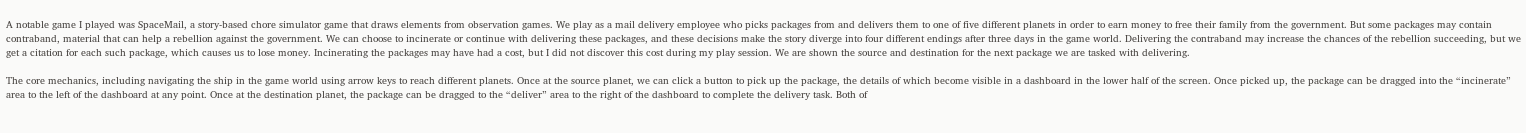A notable game I played was SpaceMail, a story-based chore simulator game that draws elements from observation games. We play as a mail delivery employee who picks packages from and delivers them to one of five different planets in order to earn money to free their family from the government. But some packages may contain contraband, material that can help a rebellion against the government. We can choose to incinerate or continue with delivering these packages, and these decisions make the story diverge into four different endings after three days in the game world. Delivering the contraband may increase the chances of the rebellion succeeding, but we get a citation for each such package, which causes us to lose money. Incinerating the packages may have had a cost, but I did not discover this cost during my play session. We are shown the source and destination for the next package we are tasked with delivering.

The core mechanics, including navigating the ship in the game world using arrow keys to reach different planets. Once at the source planet, we can click a button to pick up the package, the details of which become visible in a dashboard in the lower half of the screen. Once picked up, the package can be dragged into the “incinerate” area to the left of the dashboard at any point. Once at the destination planet, the package can be dragged to the “deliver” area to the right of the dashboard to complete the delivery task. Both of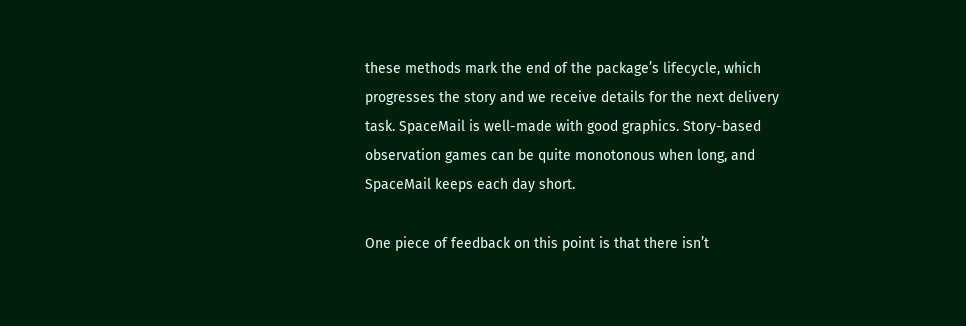these methods mark the end of the package’s lifecycle, which progresses the story and we receive details for the next delivery task. SpaceMail is well-made with good graphics. Story-based observation games can be quite monotonous when long, and SpaceMail keeps each day short.

One piece of feedback on this point is that there isn’t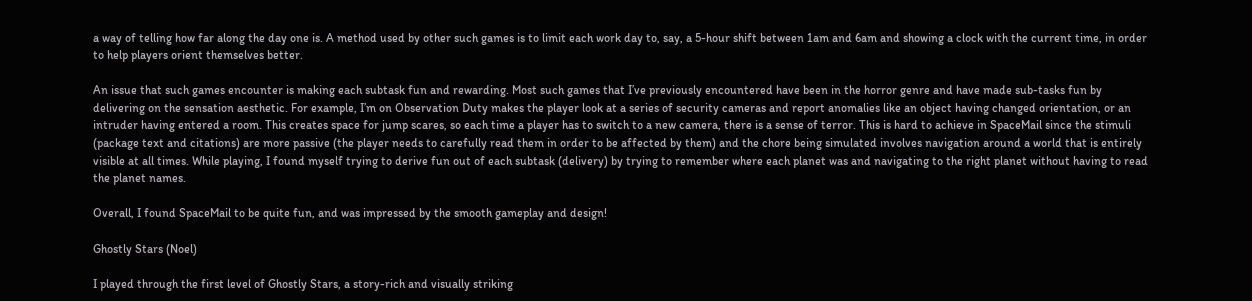a way of telling how far along the day one is. A method used by other such games is to limit each work day to, say, a 5-hour shift between 1am and 6am and showing a clock with the current time, in order to help players orient themselves better.

An issue that such games encounter is making each subtask fun and rewarding. Most such games that I’ve previously encountered have been in the horror genre and have made sub-tasks fun by delivering on the sensation aesthetic. For example, I’m on Observation Duty makes the player look at a series of security cameras and report anomalies like an object having changed orientation, or an intruder having entered a room. This creates space for jump scares, so each time a player has to switch to a new camera, there is a sense of terror. This is hard to achieve in SpaceMail since the stimuli (package text and citations) are more passive (the player needs to carefully read them in order to be affected by them) and the chore being simulated involves navigation around a world that is entirely visible at all times. While playing, I found myself trying to derive fun out of each subtask (delivery) by trying to remember where each planet was and navigating to the right planet without having to read the planet names.

Overall, I found SpaceMail to be quite fun, and was impressed by the smooth gameplay and design!

Ghostly Stars (Noel)

I played through the first level of Ghostly Stars, a story-rich and visually striking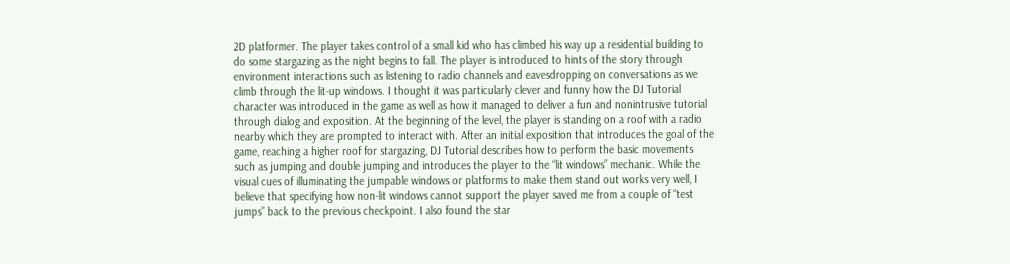2D platformer. The player takes control of a small kid who has climbed his way up a residential building to do some stargazing as the night begins to fall. The player is introduced to hints of the story through environment interactions such as listening to radio channels and eavesdropping on conversations as we climb through the lit-up windows. I thought it was particularly clever and funny how the DJ Tutorial character was introduced in the game as well as how it managed to deliver a fun and nonintrusive tutorial through dialog and exposition. At the beginning of the level, the player is standing on a roof with a radio nearby which they are prompted to interact with. After an initial exposition that introduces the goal of the game, reaching a higher roof for stargazing, DJ Tutorial describes how to perform the basic movements such as jumping and double jumping and introduces the player to the “lit windows” mechanic. While the visual cues of illuminating the jumpable windows or platforms to make them stand out works very well, I believe that specifying how non-lit windows cannot support the player saved me from a couple of “test jumps” back to the previous checkpoint. I also found the star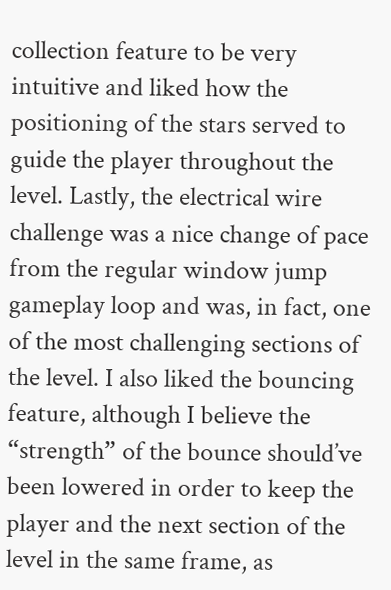collection feature to be very intuitive and liked how the positioning of the stars served to guide the player throughout the level. Lastly, the electrical wire challenge was a nice change of pace from the regular window jump gameplay loop and was, in fact, one of the most challenging sections of the level. I also liked the bouncing feature, although I believe the “strength” of the bounce should’ve been lowered in order to keep the player and the next section of the level in the same frame, as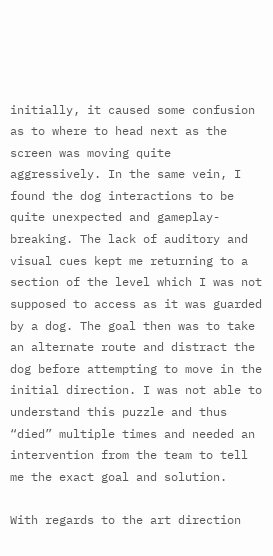initially, it caused some confusion as to where to head next as the screen was moving quite aggressively. In the same vein, I found the dog interactions to be quite unexpected and gameplay-breaking. The lack of auditory and visual cues kept me returning to a section of the level which I was not supposed to access as it was guarded by a dog. The goal then was to take an alternate route and distract the dog before attempting to move in the initial direction. I was not able to understand this puzzle and thus “died” multiple times and needed an intervention from the team to tell me the exact goal and solution.

With regards to the art direction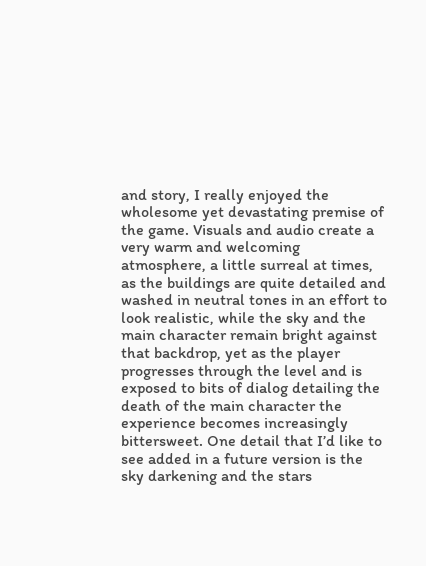and story, I really enjoyed the wholesome yet devastating premise of the game. Visuals and audio create a very warm and welcoming atmosphere, a little surreal at times, as the buildings are quite detailed and washed in neutral tones in an effort to look realistic, while the sky and the main character remain bright against that backdrop, yet as the player progresses through the level and is exposed to bits of dialog detailing the death of the main character the experience becomes increasingly bittersweet. One detail that I’d like to see added in a future version is the sky darkening and the stars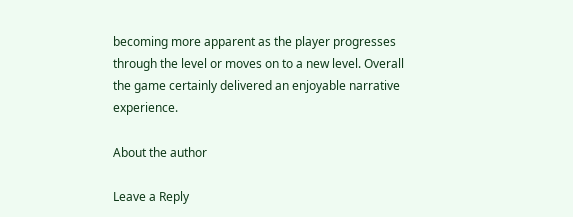becoming more apparent as the player progresses through the level or moves on to a new level. Overall the game certainly delivered an enjoyable narrative experience.

About the author

Leave a Reply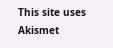This site uses Akismet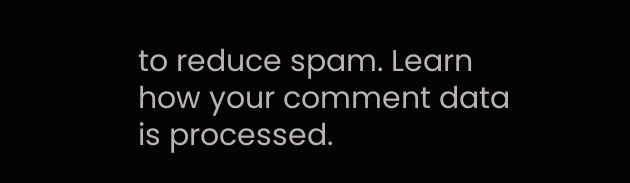to reduce spam. Learn how your comment data is processed.